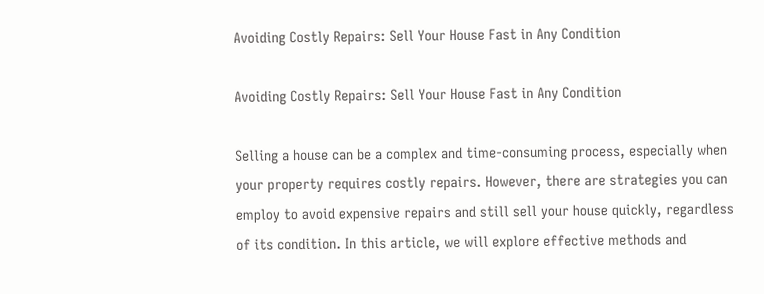Avoiding Costly Repairs: Sell Your House Fast in Any Condition

Avoiding Costly Repairs: Sell Your House Fast in Any Condition

Selling a house can be a complex and time-consuming process, especially when your property requires costly repairs. However, there are strategies you can employ to avoid expensive repairs and still sell your house quickly, regardless of its condition. In this article, we will explore effective methods and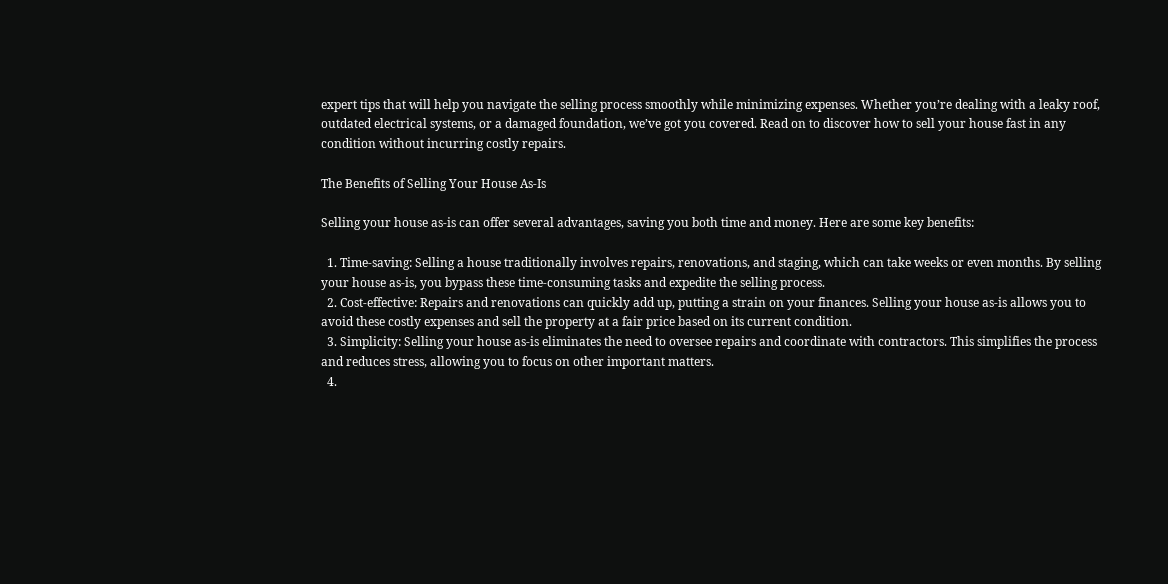expert tips that will help you navigate the selling process smoothly while minimizing expenses. Whether you’re dealing with a leaky roof, outdated electrical systems, or a damaged foundation, we’ve got you covered. Read on to discover how to sell your house fast in any condition without incurring costly repairs.

The Benefits of Selling Your House As-Is

Selling your house as-is can offer several advantages, saving you both time and money. Here are some key benefits:

  1. Time-saving: Selling a house traditionally involves repairs, renovations, and staging, which can take weeks or even months. By selling your house as-is, you bypass these time-consuming tasks and expedite the selling process.
  2. Cost-effective: Repairs and renovations can quickly add up, putting a strain on your finances. Selling your house as-is allows you to avoid these costly expenses and sell the property at a fair price based on its current condition.
  3. Simplicity: Selling your house as-is eliminates the need to oversee repairs and coordinate with contractors. This simplifies the process and reduces stress, allowing you to focus on other important matters.
  4.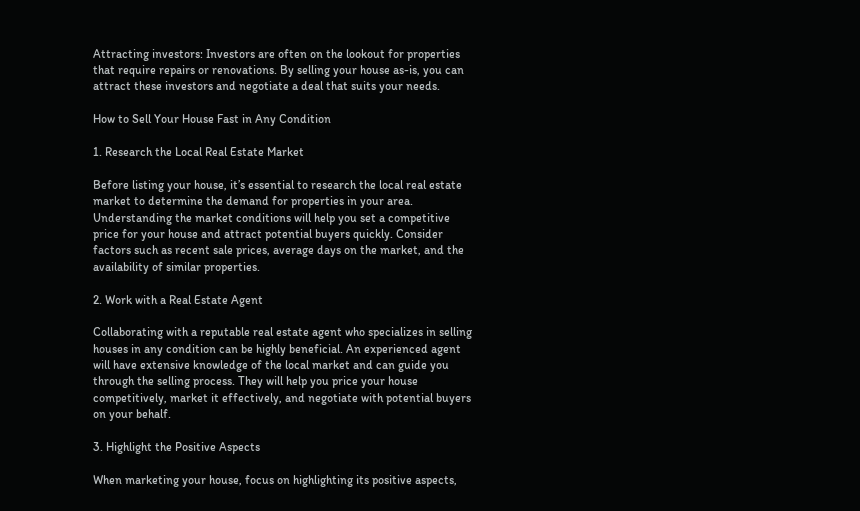Attracting investors: Investors are often on the lookout for properties that require repairs or renovations. By selling your house as-is, you can attract these investors and negotiate a deal that suits your needs.

How to Sell Your House Fast in Any Condition

1. Research the Local Real Estate Market

Before listing your house, it’s essential to research the local real estate market to determine the demand for properties in your area. Understanding the market conditions will help you set a competitive price for your house and attract potential buyers quickly. Consider factors such as recent sale prices, average days on the market, and the availability of similar properties.

2. Work with a Real Estate Agent

Collaborating with a reputable real estate agent who specializes in selling houses in any condition can be highly beneficial. An experienced agent will have extensive knowledge of the local market and can guide you through the selling process. They will help you price your house competitively, market it effectively, and negotiate with potential buyers on your behalf.

3. Highlight the Positive Aspects

When marketing your house, focus on highlighting its positive aspects,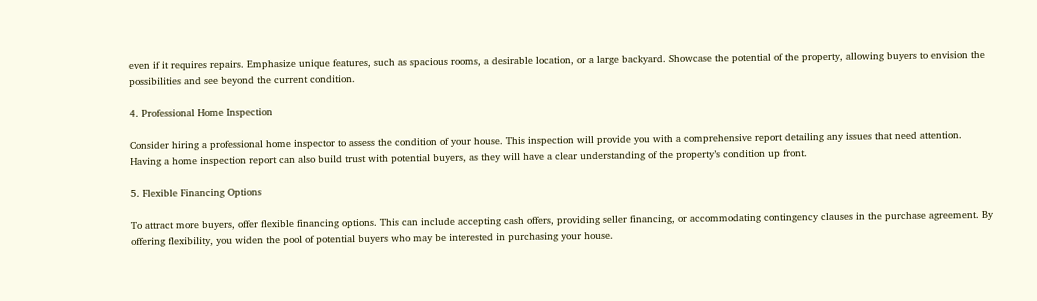even if it requires repairs. Emphasize unique features, such as spacious rooms, a desirable location, or a large backyard. Showcase the potential of the property, allowing buyers to envision the possibilities and see beyond the current condition.

4. Professional Home Inspection

Consider hiring a professional home inspector to assess the condition of your house. This inspection will provide you with a comprehensive report detailing any issues that need attention. Having a home inspection report can also build trust with potential buyers, as they will have a clear understanding of the property’s condition up front.

5. Flexible Financing Options

To attract more buyers, offer flexible financing options. This can include accepting cash offers, providing seller financing, or accommodating contingency clauses in the purchase agreement. By offering flexibility, you widen the pool of potential buyers who may be interested in purchasing your house.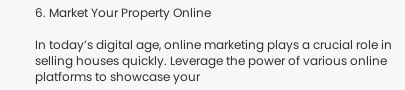6. Market Your Property Online

In today’s digital age, online marketing plays a crucial role in selling houses quickly. Leverage the power of various online platforms to showcase your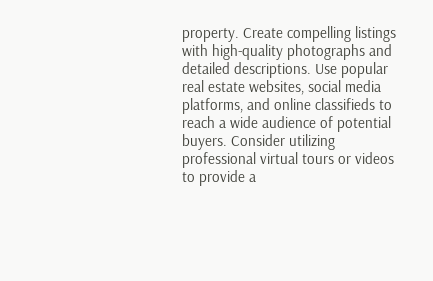property. Create compelling listings with high-quality photographs and detailed descriptions. Use popular real estate websites, social media platforms, and online classifieds to reach a wide audience of potential buyers. Consider utilizing professional virtual tours or videos to provide a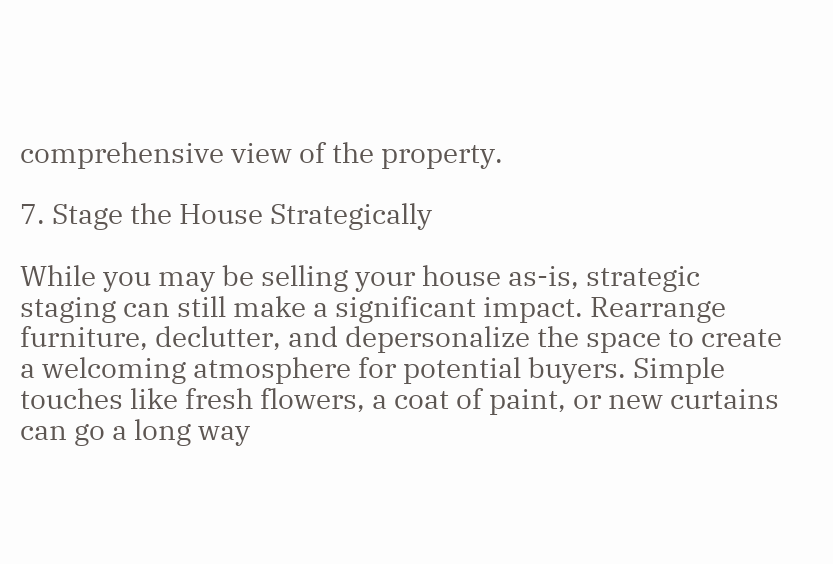comprehensive view of the property.

7. Stage the House Strategically

While you may be selling your house as-is, strategic staging can still make a significant impact. Rearrange furniture, declutter, and depersonalize the space to create a welcoming atmosphere for potential buyers. Simple touches like fresh flowers, a coat of paint, or new curtains can go a long way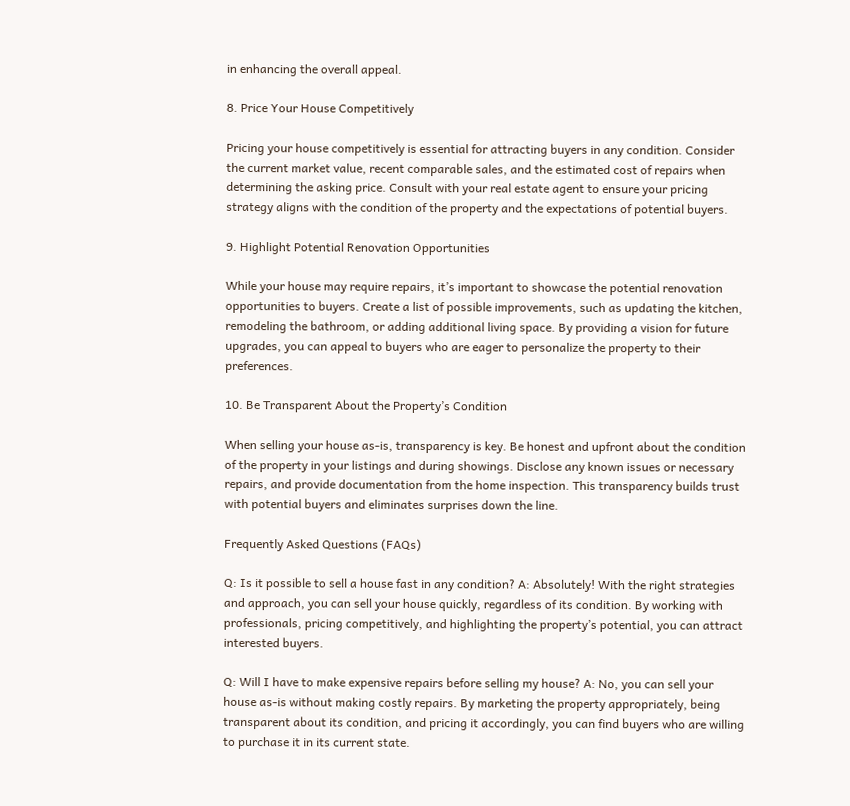in enhancing the overall appeal.

8. Price Your House Competitively

Pricing your house competitively is essential for attracting buyers in any condition. Consider the current market value, recent comparable sales, and the estimated cost of repairs when determining the asking price. Consult with your real estate agent to ensure your pricing strategy aligns with the condition of the property and the expectations of potential buyers.

9. Highlight Potential Renovation Opportunities

While your house may require repairs, it’s important to showcase the potential renovation opportunities to buyers. Create a list of possible improvements, such as updating the kitchen, remodeling the bathroom, or adding additional living space. By providing a vision for future upgrades, you can appeal to buyers who are eager to personalize the property to their preferences.

10. Be Transparent About the Property’s Condition

When selling your house as-is, transparency is key. Be honest and upfront about the condition of the property in your listings and during showings. Disclose any known issues or necessary repairs, and provide documentation from the home inspection. This transparency builds trust with potential buyers and eliminates surprises down the line.

Frequently Asked Questions (FAQs)

Q: Is it possible to sell a house fast in any condition? A: Absolutely! With the right strategies and approach, you can sell your house quickly, regardless of its condition. By working with professionals, pricing competitively, and highlighting the property’s potential, you can attract interested buyers.

Q: Will I have to make expensive repairs before selling my house? A: No, you can sell your house as-is without making costly repairs. By marketing the property appropriately, being transparent about its condition, and pricing it accordingly, you can find buyers who are willing to purchase it in its current state.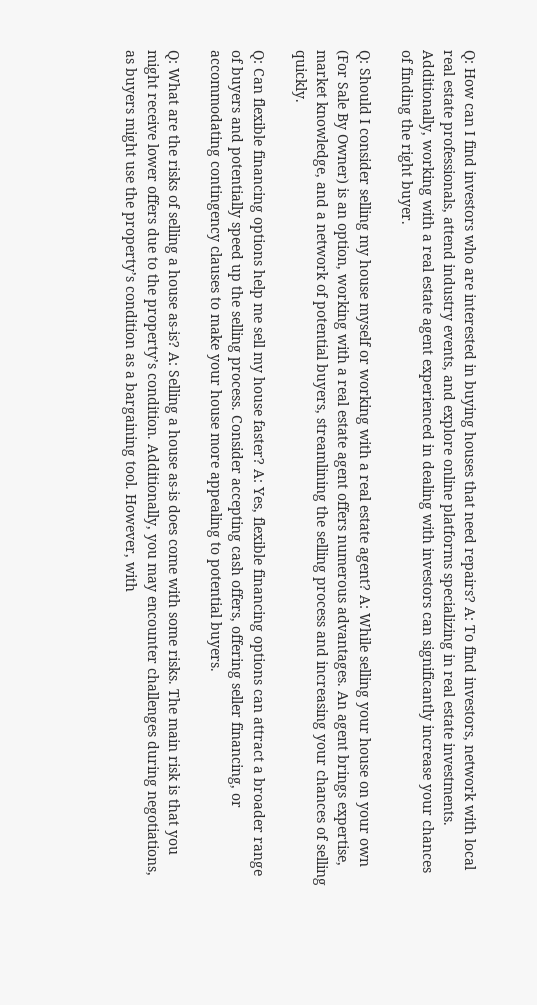Q: How can I find investors who are interested in buying houses that need repairs? A: To find investors, network with local real estate professionals, attend industry events, and explore online platforms specializing in real estate investments. Additionally, working with a real estate agent experienced in dealing with investors can significantly increase your chances of finding the right buyer.

Q: Should I consider selling my house myself or working with a real estate agent? A: While selling your house on your own (For Sale By Owner) is an option, working with a real estate agent offers numerous advantages. An agent brings expertise, market knowledge, and a network of potential buyers, streamlining the selling process and increasing your chances of selling quickly.

Q: Can flexible financing options help me sell my house faster? A: Yes, flexible financing options can attract a broader range of buyers and potentially speed up the selling process. Consider accepting cash offers, offering seller financing, or accommodating contingency clauses to make your house more appealing to potential buyers.

Q: What are the risks of selling a house as-is? A: Selling a house as-is does come with some risks. The main risk is that you might receive lower offers due to the property’s condition. Additionally, you may encounter challenges during negotiations, as buyers might use the property’s condition as a bargaining tool. However, with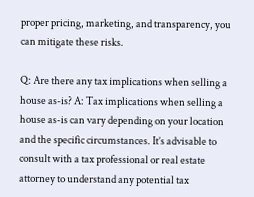proper pricing, marketing, and transparency, you can mitigate these risks.

Q: Are there any tax implications when selling a house as-is? A: Tax implications when selling a house as-is can vary depending on your location and the specific circumstances. It’s advisable to consult with a tax professional or real estate attorney to understand any potential tax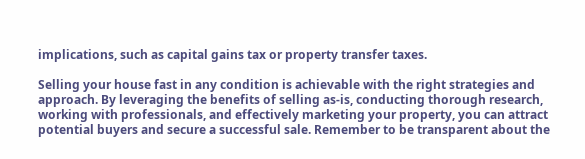implications, such as capital gains tax or property transfer taxes.

Selling your house fast in any condition is achievable with the right strategies and approach. By leveraging the benefits of selling as-is, conducting thorough research, working with professionals, and effectively marketing your property, you can attract potential buyers and secure a successful sale. Remember to be transparent about the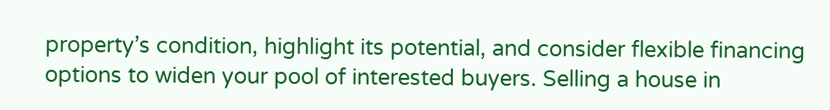property’s condition, highlight its potential, and consider flexible financing options to widen your pool of interested buyers. Selling a house in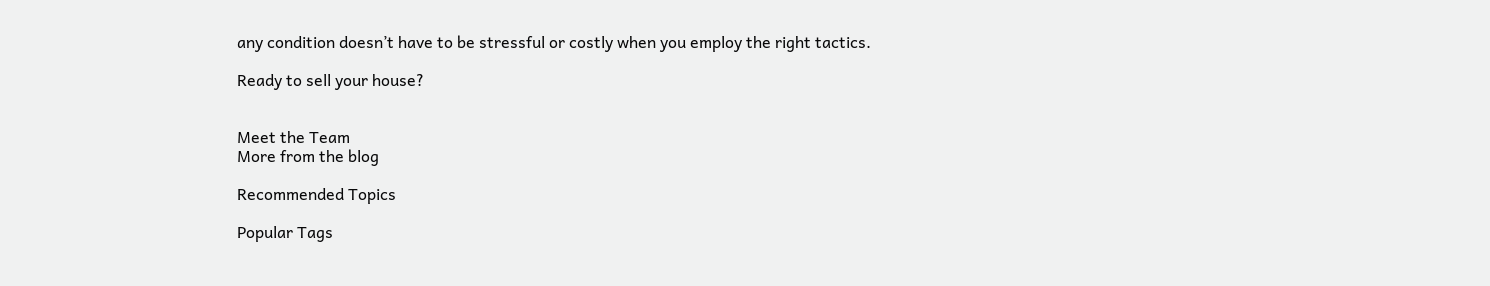any condition doesn’t have to be stressful or costly when you employ the right tactics.

Ready to sell your house?


Meet the Team
More from the blog

Recommended Topics

Popular Tags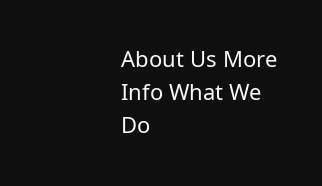About Us More Info What We Do